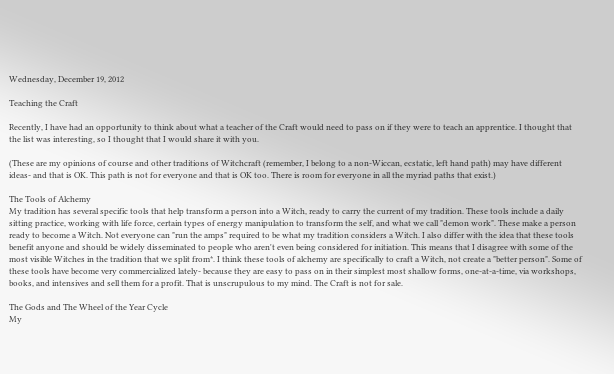Wednesday, December 19, 2012

Teaching the Craft

Recently, I have had an opportunity to think about what a teacher of the Craft would need to pass on if they were to teach an apprentice. I thought that the list was interesting, so I thought that I would share it with you.

(These are my opinions of course and other traditions of Witchcraft (remember, I belong to a non-Wiccan, ecstatic, left hand path) may have different ideas- and that is OK. This path is not for everyone and that is OK too. There is room for everyone in all the myriad paths that exist.)

The Tools of Alchemy
My tradition has several specific tools that help transform a person into a Witch, ready to carry the current of my tradition. These tools include a daily sitting practice, working with life force, certain types of energy manipulation to transform the self, and what we call "demon work". These make a person ready to become a Witch. Not everyone can "run the amps" required to be what my tradition considers a Witch. I also differ with the idea that these tools benefit anyone and should be widely disseminated to people who aren't even being considered for initiation. This means that I disagree with some of the most visible Witches in the tradition that we split from*. I think these tools of alchemy are specifically to craft a Witch, not create a "better person". Some of these tools have become very commercialized lately- because they are easy to pass on in their simplest most shallow forms, one-at-a-time, via workshops, books, and intensives and sell them for a profit. That is unscrupulous to my mind. The Craft is not for sale.

The Gods and The Wheel of the Year Cycle
My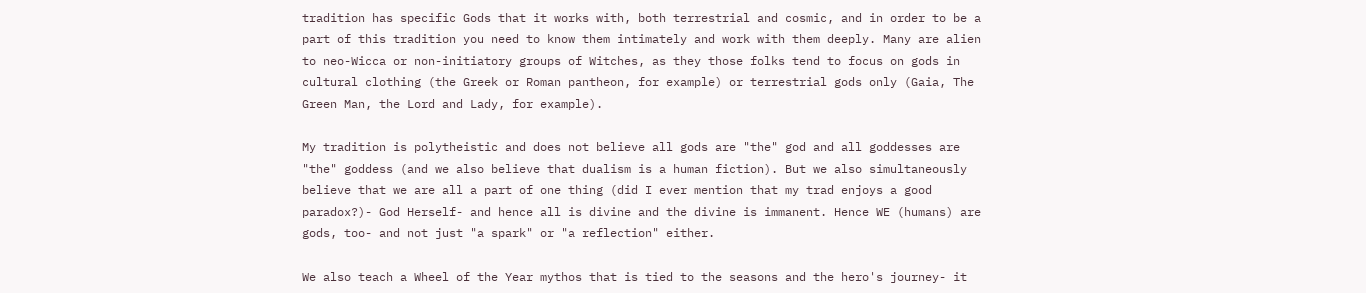tradition has specific Gods that it works with, both terrestrial and cosmic, and in order to be a part of this tradition you need to know them intimately and work with them deeply. Many are alien to neo-Wicca or non-initiatory groups of Witches, as they those folks tend to focus on gods in cultural clothing (the Greek or Roman pantheon, for example) or terrestrial gods only (Gaia, The Green Man, the Lord and Lady, for example).

My tradition is polytheistic and does not believe all gods are "the" god and all goddesses are "the" goddess (and we also believe that dualism is a human fiction). But we also simultaneously believe that we are all a part of one thing (did I ever mention that my trad enjoys a good paradox?)- God Herself- and hence all is divine and the divine is immanent. Hence WE (humans) are gods, too- and not just "a spark" or "a reflection" either.

We also teach a Wheel of the Year mythos that is tied to the seasons and the hero's journey- it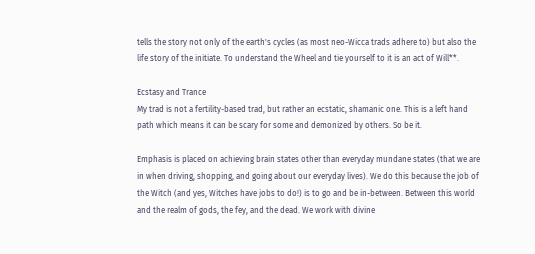tells the story not only of the earth's cycles (as most neo-Wicca trads adhere to) but also the life story of the initiate. To understand the Wheel and tie yourself to it is an act of Will**.

Ecstasy and Trance
My trad is not a fertility-based trad, but rather an ecstatic, shamanic one. This is a left hand path which means it can be scary for some and demonized by others. So be it.

Emphasis is placed on achieving brain states other than everyday mundane states (that we are in when driving, shopping, and going about our everyday lives). We do this because the job of the Witch (and yes, Witches have jobs to do!) is to go and be in-between. Between this world and the realm of gods, the fey, and the dead. We work with divine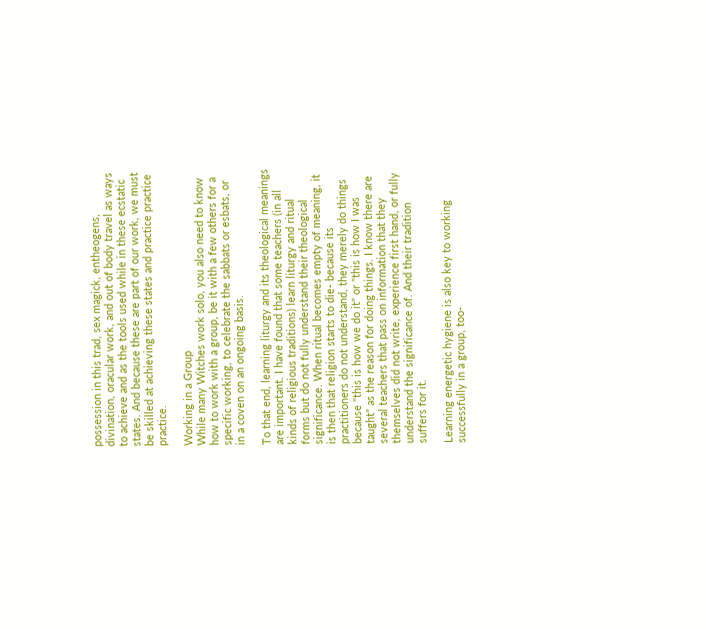possession in this trad, sex magick, entheogens, divination, oracular work, and out of body travel as ways to achieve and as the tools used while in these ecstatic states. And because these are part of our work, we must be skilled at achieving these states and practice practice practice.

Working in a Group
While many Witches work solo, you also need to know how to work with a group, be it with a few others for a specific working, to celebrate the sabbats or esbats, or in a coven on an ongoing basis.

To that end, learning liturgy and its theological meanings are important. I have found that some teachers (in all kinds of religious traditions) learn liturgy and ritual forms but do not fully understand their theological significance. When ritual becomes empty of meaning, it is then that religion starts to die- because its practitioners do not understand, they merely do things because "this is how we do it" or "this is how I was taught" as the reason for doing things. I know there are several teachers that pass on information that they themselves did not write, experience first hand, or fully understand the significance of. And their tradition suffers for it.

Learning energetic hygiene is also key to working successfully in a group, too-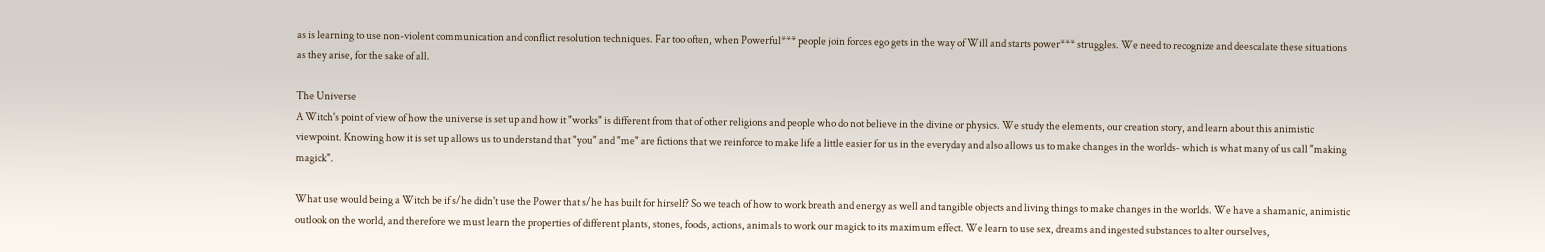as is learning to use non-violent communication and conflict resolution techniques. Far too often, when Powerful*** people join forces ego gets in the way of Will and starts power*** struggles. We need to recognize and deescalate these situations as they arise, for the sake of all.

The Universe
A Witch's point of view of how the universe is set up and how it "works" is different from that of other religions and people who do not believe in the divine or physics. We study the elements, our creation story, and learn about this animistic viewpoint. Knowing how it is set up allows us to understand that "you" and "me" are fictions that we reinforce to make life a little easier for us in the everyday and also allows us to make changes in the worlds- which is what many of us call "making magick".

What use would being a Witch be if s/he didn't use the Power that s/he has built for hirself? So we teach of how to work breath and energy as well and tangible objects and living things to make changes in the worlds. We have a shamanic, animistic outlook on the world, and therefore we must learn the properties of different plants, stones, foods, actions, animals to work our magick to its maximum effect. We learn to use sex, dreams and ingested substances to alter ourselves,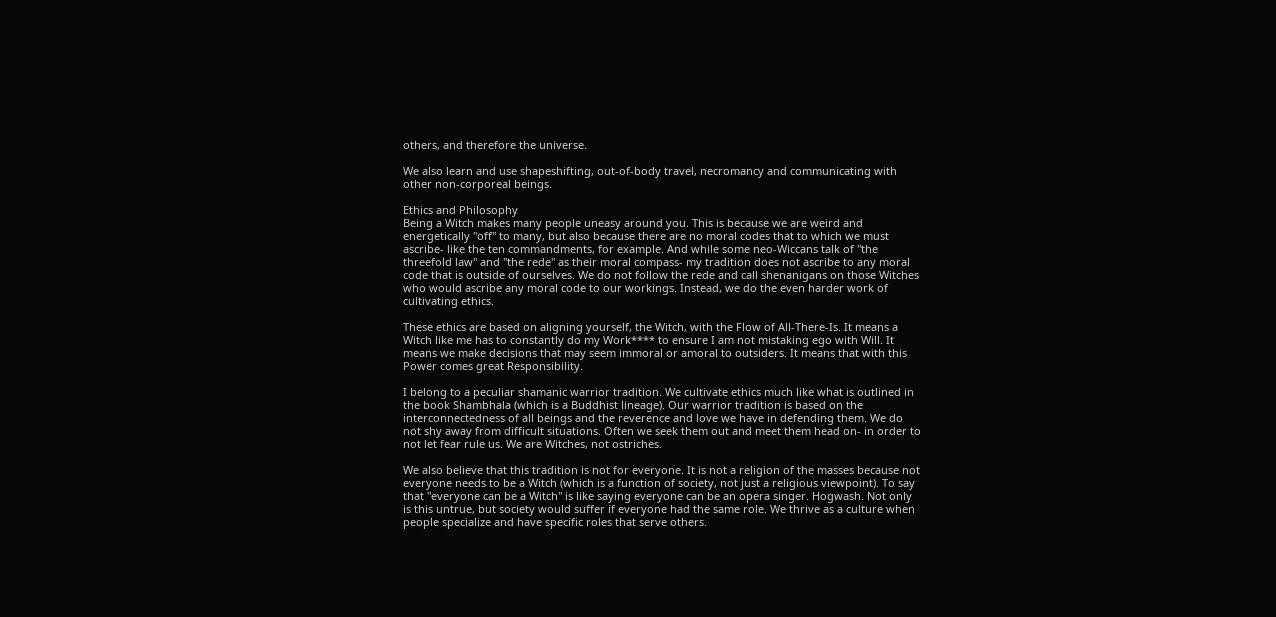others, and therefore the universe.

We also learn and use shapeshifting, out-of-body travel, necromancy and communicating with other non-corporeal beings.

Ethics and Philosophy
Being a Witch makes many people uneasy around you. This is because we are weird and energetically "off" to many, but also because there are no moral codes that to which we must ascribe- like the ten commandments, for example. And while some neo-Wiccans talk of "the threefold law" and "the rede" as their moral compass- my tradition does not ascribe to any moral code that is outside of ourselves. We do not follow the rede and call shenanigans on those Witches who would ascribe any moral code to our workings. Instead, we do the even harder work of cultivating ethics.

These ethics are based on aligning yourself, the Witch, with the Flow of All-There-Is. It means a Witch like me has to constantly do my Work**** to ensure I am not mistaking ego with Will. It means we make decisions that may seem immoral or amoral to outsiders. It means that with this Power comes great Responsibility.

I belong to a peculiar shamanic warrior tradition. We cultivate ethics much like what is outlined in the book Shambhala (which is a Buddhist lineage). Our warrior tradition is based on the interconnectedness of all beings and the reverence and love we have in defending them. We do not shy away from difficult situations. Often we seek them out and meet them head on- in order to not let fear rule us. We are Witches, not ostriches.

We also believe that this tradition is not for everyone. It is not a religion of the masses because not everyone needs to be a Witch (which is a function of society, not just a religious viewpoint). To say that "everyone can be a Witch" is like saying everyone can be an opera singer. Hogwash. Not only is this untrue, but society would suffer if everyone had the same role. We thrive as a culture when people specialize and have specific roles that serve others.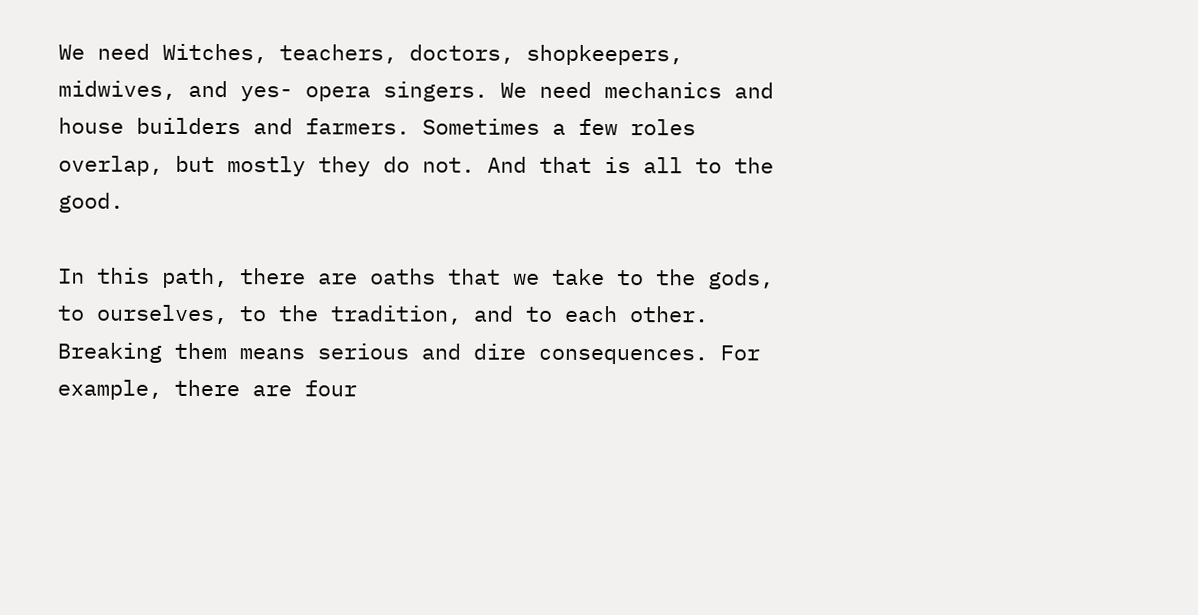We need Witches, teachers, doctors, shopkeepers, midwives, and yes- opera singers. We need mechanics and house builders and farmers. Sometimes a few roles overlap, but mostly they do not. And that is all to the good.

In this path, there are oaths that we take to the gods, to ourselves, to the tradition, and to each other. Breaking them means serious and dire consequences. For example, there are four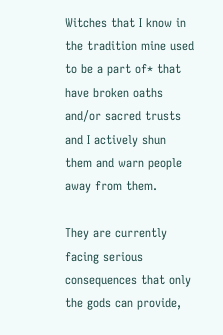Witches that I know in the tradition mine used to be a part of* that have broken oaths and/or sacred trusts and I actively shun them and warn people away from them.

They are currently facing serious consequences that only the gods can provide,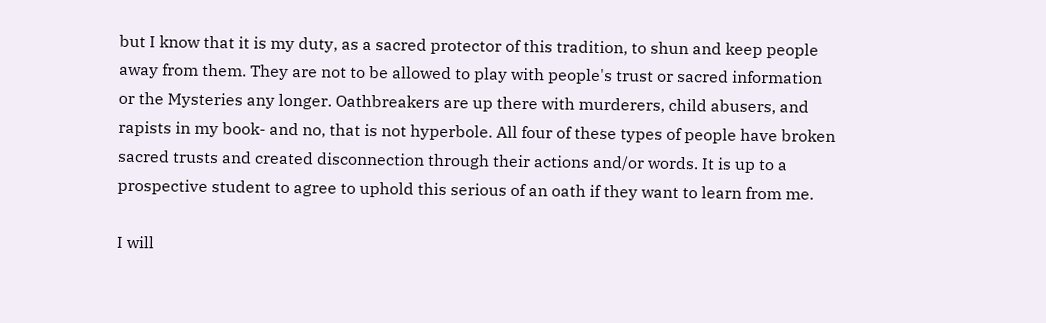but I know that it is my duty, as a sacred protector of this tradition, to shun and keep people away from them. They are not to be allowed to play with people's trust or sacred information or the Mysteries any longer. Oathbreakers are up there with murderers, child abusers, and rapists in my book- and no, that is not hyperbole. All four of these types of people have broken sacred trusts and created disconnection through their actions and/or words. It is up to a prospective student to agree to uphold this serious of an oath if they want to learn from me.

I will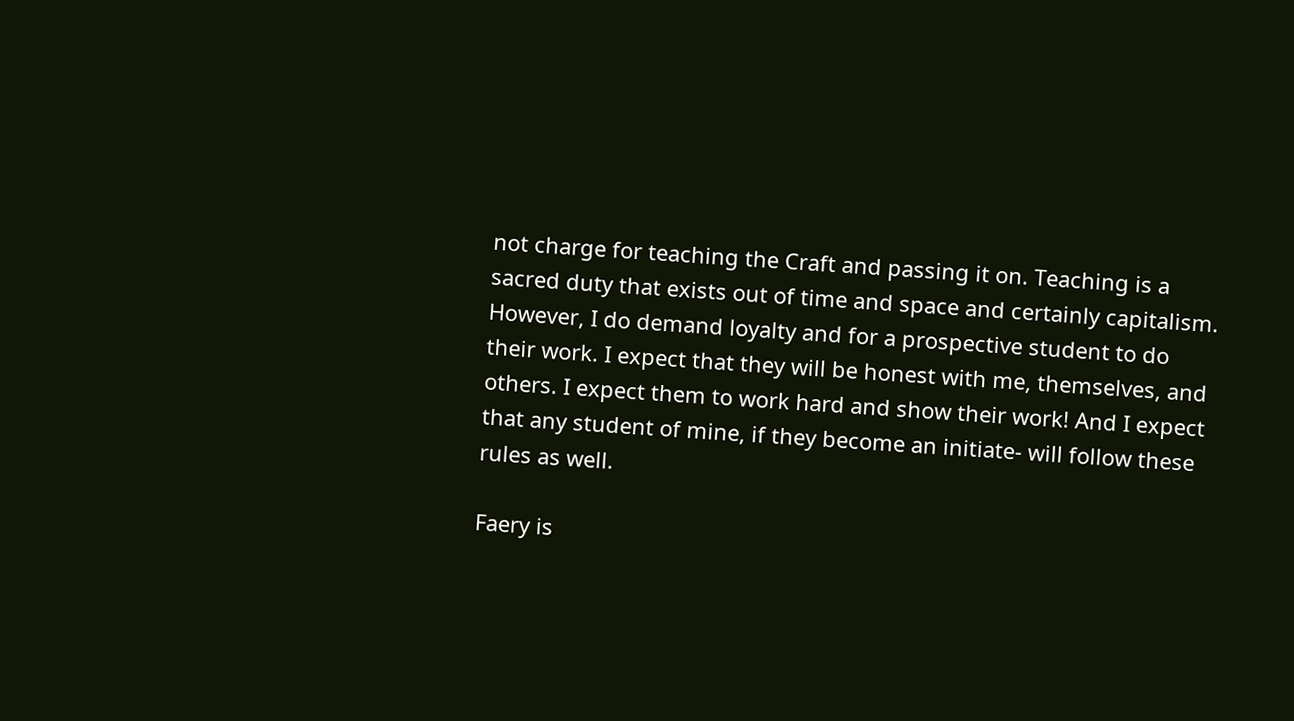not charge for teaching the Craft and passing it on. Teaching is a sacred duty that exists out of time and space and certainly capitalism. However, I do demand loyalty and for a prospective student to do their work. I expect that they will be honest with me, themselves, and others. I expect them to work hard and show their work! And I expect that any student of mine, if they become an initiate- will follow these rules as well.

Faery is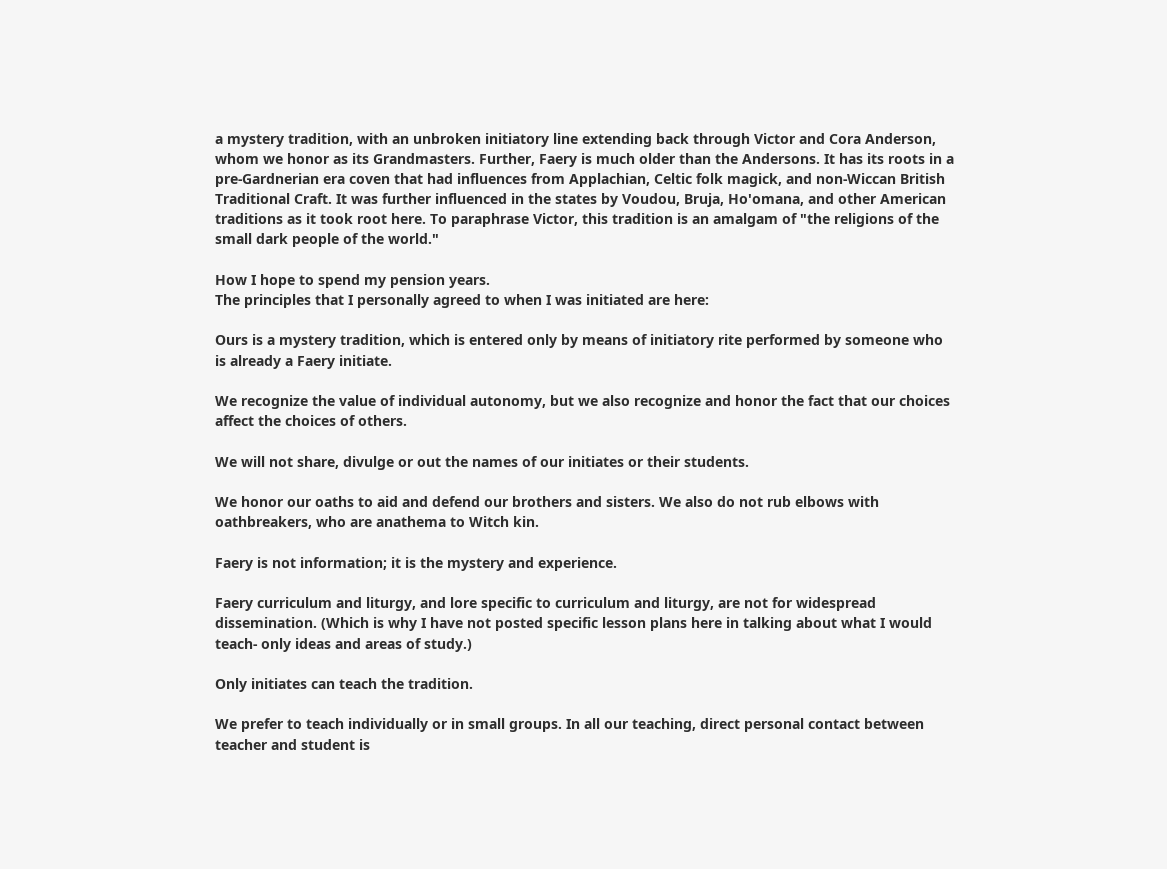a mystery tradition, with an unbroken initiatory line extending back through Victor and Cora Anderson, whom we honor as its Grandmasters. Further, Faery is much older than the Andersons. It has its roots in a pre-Gardnerian era coven that had influences from Applachian, Celtic folk magick, and non-Wiccan British Traditional Craft. It was further influenced in the states by Voudou, Bruja, Ho'omana, and other American traditions as it took root here. To paraphrase Victor, this tradition is an amalgam of "the religions of the small dark people of the world."

How I hope to spend my pension years.
The principles that I personally agreed to when I was initiated are here:

Ours is a mystery tradition, which is entered only by means of initiatory rite performed by someone who is already a Faery initiate.

We recognize the value of individual autonomy, but we also recognize and honor the fact that our choices affect the choices of others.

We will not share, divulge or out the names of our initiates or their students.

We honor our oaths to aid and defend our brothers and sisters. We also do not rub elbows with oathbreakers, who are anathema to Witch kin.

Faery is not information; it is the mystery and experience.

Faery curriculum and liturgy, and lore specific to curriculum and liturgy, are not for widespread dissemination. (Which is why I have not posted specific lesson plans here in talking about what I would teach- only ideas and areas of study.)

Only initiates can teach the tradition.

We prefer to teach individually or in small groups. In all our teaching, direct personal contact between teacher and student is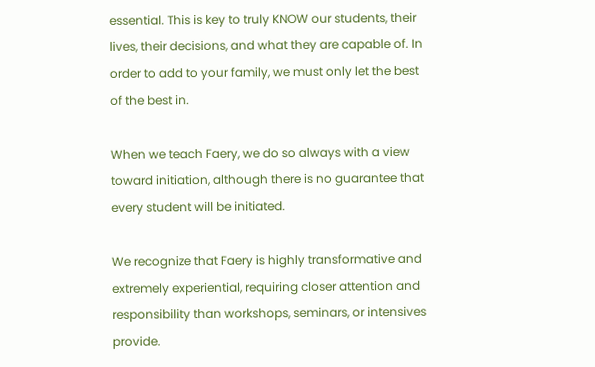essential. This is key to truly KNOW our students, their lives, their decisions, and what they are capable of. In order to add to your family, we must only let the best of the best in.

When we teach Faery, we do so always with a view toward initiation, although there is no guarantee that every student will be initiated.

We recognize that Faery is highly transformative and extremely experiential, requiring closer attention and responsibility than workshops, seminars, or intensives provide.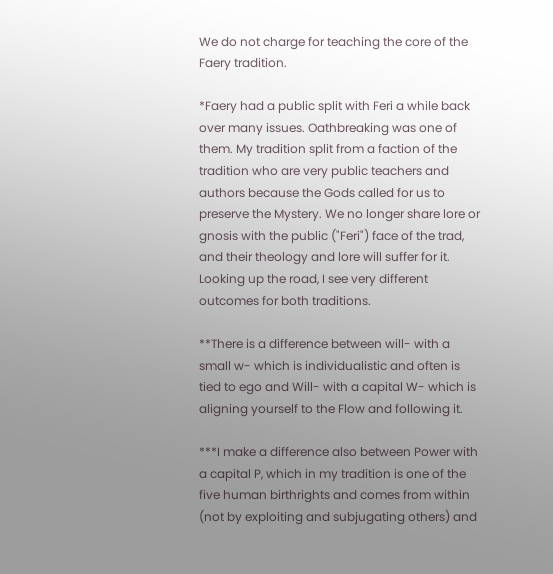We do not charge for teaching the core of the Faery tradition.

*Faery had a public split with Feri a while back over many issues. Oathbreaking was one of them. My tradition split from a faction of the tradition who are very public teachers and authors because the Gods called for us to preserve the Mystery. We no longer share lore or gnosis with the public ("Feri") face of the trad, and their theology and lore will suffer for it. Looking up the road, I see very different outcomes for both traditions.

**There is a difference between will- with a small w- which is individualistic and often is tied to ego and Will- with a capital W- which is aligning yourself to the Flow and following it.

***I make a difference also between Power with a capital P, which in my tradition is one of the five human birthrights and comes from within (not by exploiting and subjugating others) and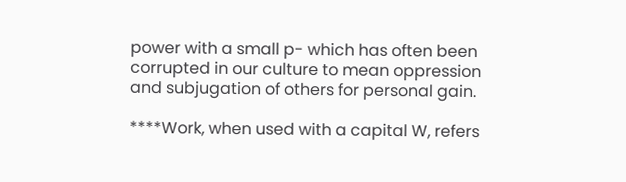power with a small p- which has often been corrupted in our culture to mean oppression and subjugation of others for personal gain.

****Work, when used with a capital W, refers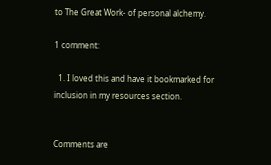to The Great Work- of personal alchemy.

1 comment:

  1. I loved this and have it bookmarked for inclusion in my resources section.


Comments are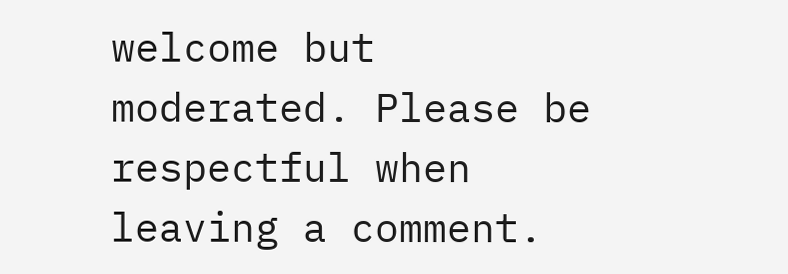welcome but moderated. Please be respectful when leaving a comment.